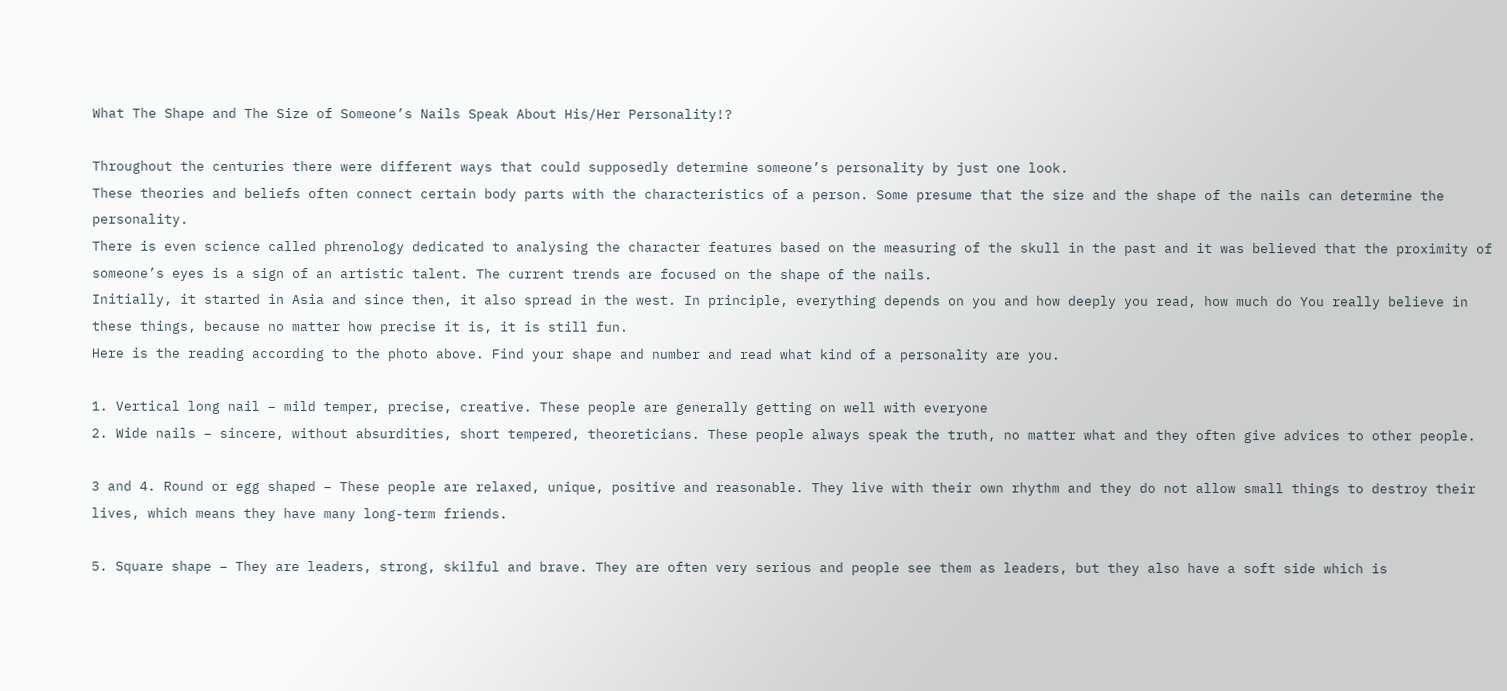What The Shape and The Size of Someone’s Nails Speak About His/Her Personality!?

Throughout the centuries there were different ways that could supposedly determine someone’s personality by just one look.
These theories and beliefs often connect certain body parts with the characteristics of a person. Some presume that the size and the shape of the nails can determine the personality.
There is even science called phrenology dedicated to analysing the character features based on the measuring of the skull in the past and it was believed that the proximity of someone’s eyes is a sign of an artistic talent. The current trends are focused on the shape of the nails.
Initially, it started in Asia and since then, it also spread in the west. In principle, everything depends on you and how deeply you read, how much do You really believe in these things, because no matter how precise it is, it is still fun.
Here is the reading according to the photo above. Find your shape and number and read what kind of a personality are you.

1. Vertical long nail – mild temper, precise, creative. These people are generally getting on well with everyone
2. Wide nails – sincere, without absurdities, short tempered, theoreticians. These people always speak the truth, no matter what and they often give advices to other people.

3 and 4. Round or egg shaped – These people are relaxed, unique, positive and reasonable. They live with their own rhythm and they do not allow small things to destroy their lives, which means they have many long-term friends.

5. Square shape – They are leaders, strong, skilful and brave. They are often very serious and people see them as leaders, but they also have a soft side which is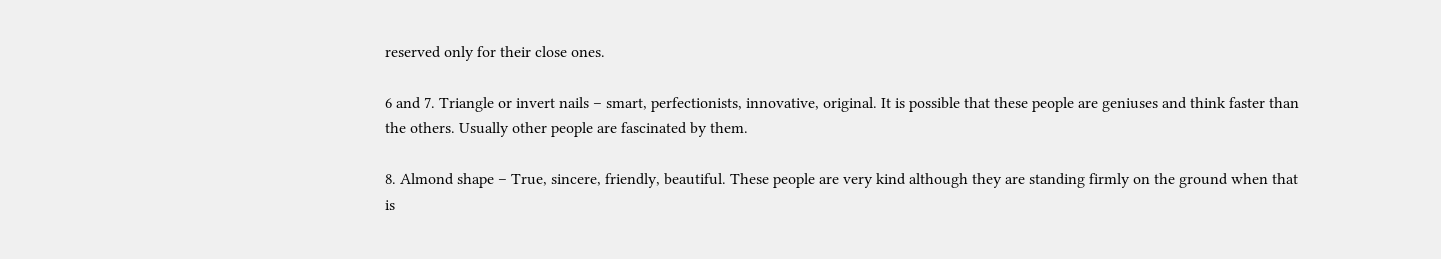reserved only for their close ones.

6 and 7. Triangle or invert nails – smart, perfectionists, innovative, original. It is possible that these people are geniuses and think faster than the others. Usually other people are fascinated by them.

8. Almond shape – True, sincere, friendly, beautiful. These people are very kind although they are standing firmly on the ground when that is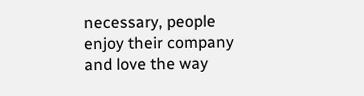necessary, people enjoy their company and love the way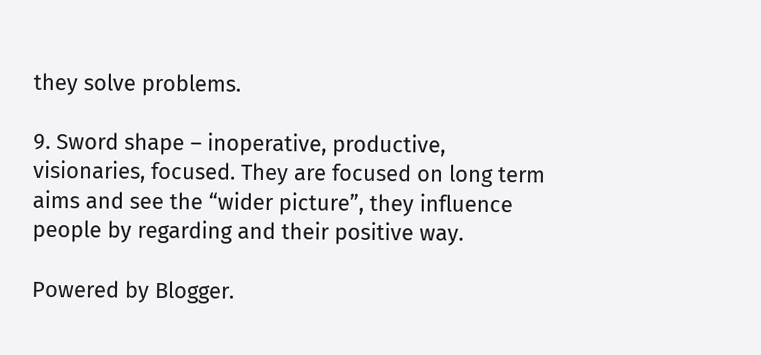they solve problems.

9. Sword shape – inoperative, productive, visionaries, focused. They are focused on long term aims and see the “wider picture”, they influence people by regarding and their positive way.

Powered by Blogger.